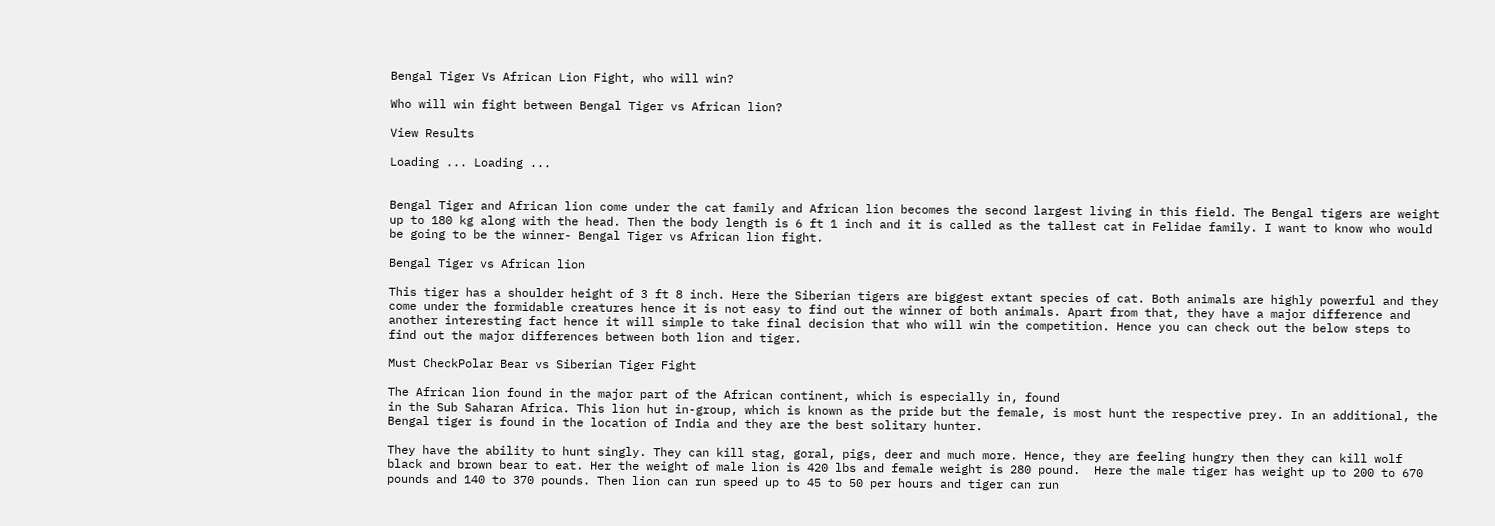Bengal Tiger Vs African Lion Fight, who will win?

Who will win fight between Bengal Tiger vs African lion?

View Results

Loading ... Loading ...


Bengal Tiger and African lion come under the cat family and African lion becomes the second largest living in this field. The Bengal tigers are weight up to 180 kg along with the head. Then the body length is 6 ft 1 inch and it is called as the tallest cat in Felidae family. I want to know who would be going to be the winner- Bengal Tiger vs African lion fight.

Bengal Tiger vs African lion

This tiger has a shoulder height of 3 ft 8 inch. Here the Siberian tigers are biggest extant species of cat. Both animals are highly powerful and they come under the formidable creatures hence it is not easy to find out the winner of both animals. Apart from that, they have a major difference and another interesting fact hence it will simple to take final decision that who will win the competition. Hence you can check out the below steps to find out the major differences between both lion and tiger.

Must CheckPolar Bear vs Siberian Tiger Fight

The African lion found in the major part of the African continent, which is especially in, found
in the Sub Saharan Africa. This lion hut in-group, which is known as the pride but the female, is most hunt the respective prey. In an additional, the Bengal tiger is found in the location of India and they are the best solitary hunter.

They have the ability to hunt singly. They can kill stag, goral, pigs, deer and much more. Hence, they are feeling hungry then they can kill wolf black and brown bear to eat. Her the weight of male lion is 420 lbs and female weight is 280 pound.  Here the male tiger has weight up to 200 to 670 pounds and 140 to 370 pounds. Then lion can run speed up to 45 to 50 per hours and tiger can run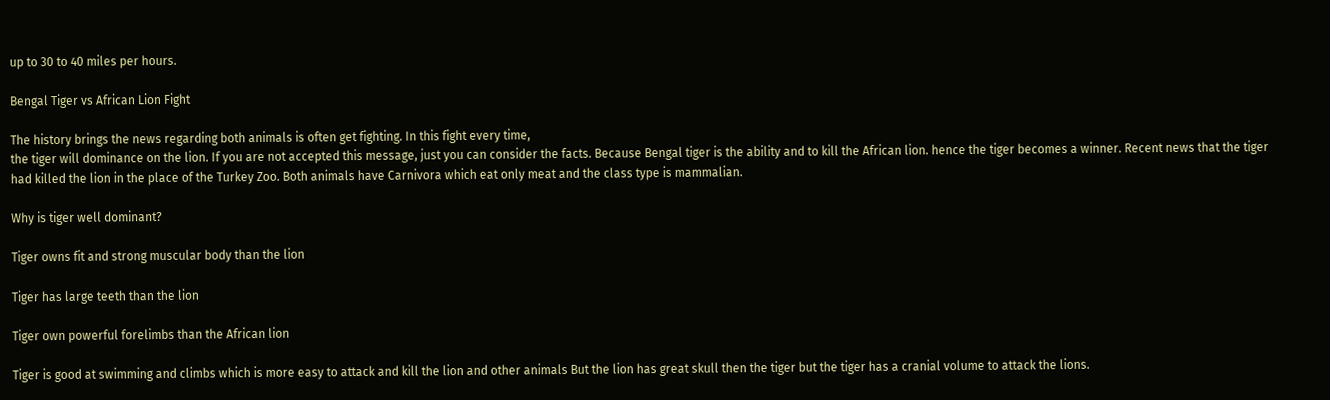up to 30 to 40 miles per hours.

Bengal Tiger vs African Lion Fight

The history brings the news regarding both animals is often get fighting. In this fight every time,
the tiger will dominance on the lion. If you are not accepted this message, just you can consider the facts. Because Bengal tiger is the ability and to kill the African lion. hence the tiger becomes a winner. Recent news that the tiger had killed the lion in the place of the Turkey Zoo. Both animals have Carnivora which eat only meat and the class type is mammalian.

Why is tiger well dominant?

Tiger owns fit and strong muscular body than the lion

Tiger has large teeth than the lion

Tiger own powerful forelimbs than the African lion

Tiger is good at swimming and climbs which is more easy to attack and kill the lion and other animals But the lion has great skull then the tiger but the tiger has a cranial volume to attack the lions.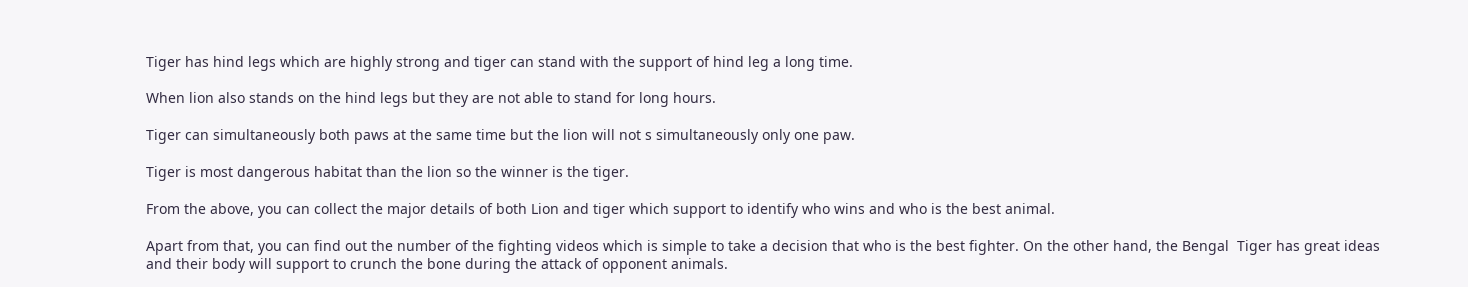Tiger has hind legs which are highly strong and tiger can stand with the support of hind leg a long time.

When lion also stands on the hind legs but they are not able to stand for long hours.

Tiger can simultaneously both paws at the same time but the lion will not s simultaneously only one paw.

Tiger is most dangerous habitat than the lion so the winner is the tiger.

From the above, you can collect the major details of both Lion and tiger which support to identify who wins and who is the best animal.

Apart from that, you can find out the number of the fighting videos which is simple to take a decision that who is the best fighter. On the other hand, the Bengal  Tiger has great ideas and their body will support to crunch the bone during the attack of opponent animals.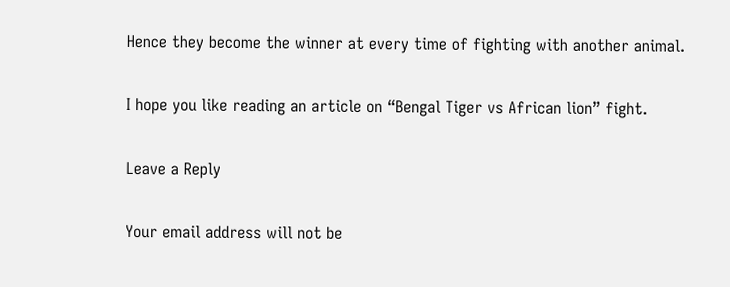Hence they become the winner at every time of fighting with another animal.

I hope you like reading an article on “Bengal Tiger vs African lion” fight.

Leave a Reply

Your email address will not be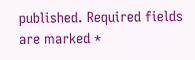published. Required fields are marked *